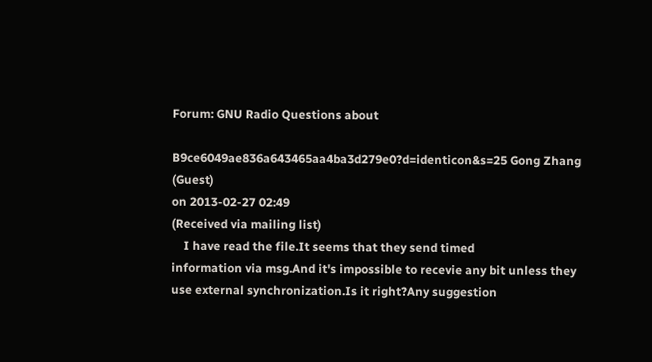Forum: GNU Radio Questions about

B9ce6049ae836a643465aa4ba3d279e0?d=identicon&s=25 Gong Zhang (Guest)
on 2013-02-27 02:49
(Received via mailing list)
    I have read the file.It seems that they send timed
information via msg.And it's impossible to recevie any bit unless they
use external synchronization.Is it right?Any suggestion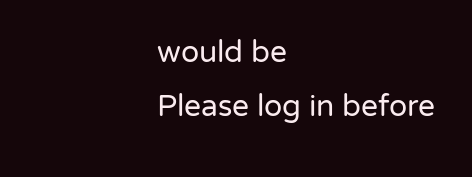would be
Please log in before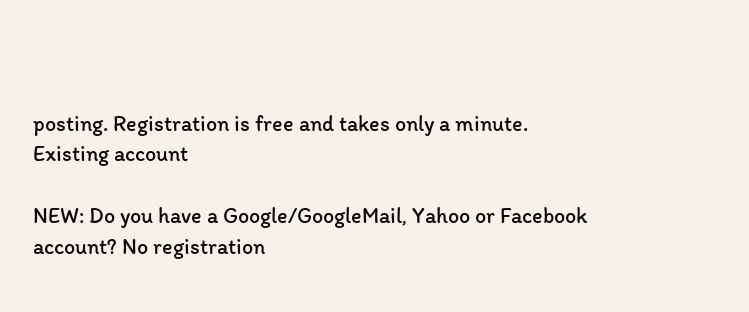posting. Registration is free and takes only a minute.
Existing account

NEW: Do you have a Google/GoogleMail, Yahoo or Facebook account? No registration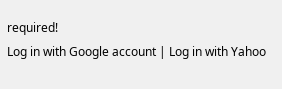required!
Log in with Google account | Log in with Yahoo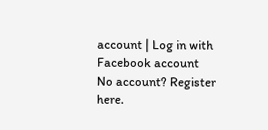account | Log in with Facebook account
No account? Register here.